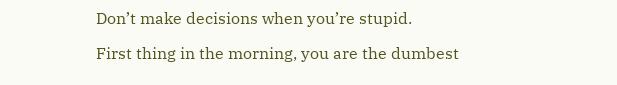Don’t make decisions when you’re stupid.

First thing in the morning, you are the dumbest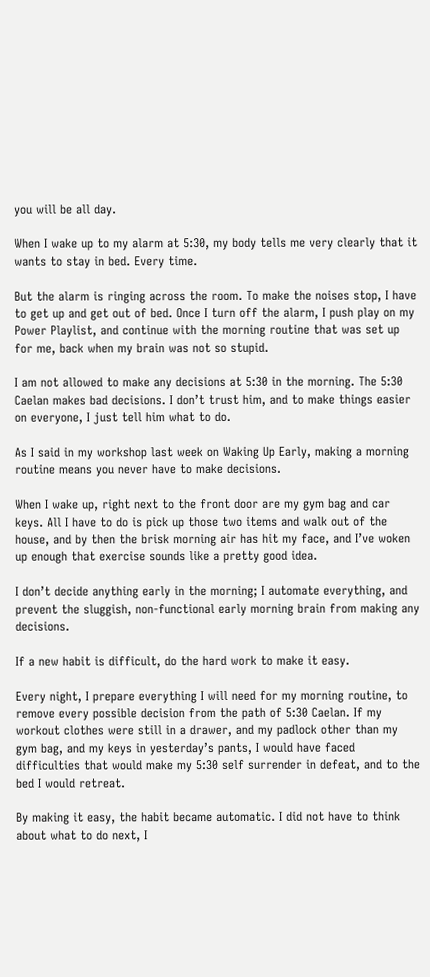you will be all day.

When I wake up to my alarm at 5:30, my body tells me very clearly that it wants to stay in bed. Every time.

But the alarm is ringing across the room. To make the noises stop, I have to get up and get out of bed. Once I turn off the alarm, I push play on my Power Playlist, and continue with the morning routine that was set up for me, back when my brain was not so stupid.

I am not allowed to make any decisions at 5:30 in the morning. The 5:30 Caelan makes bad decisions. I don’t trust him, and to make things easier on everyone, I just tell him what to do.

As I said in my workshop last week on Waking Up Early, making a morning routine means you never have to make decisions.

When I wake up, right next to the front door are my gym bag and car keys. All I have to do is pick up those two items and walk out of the house, and by then the brisk morning air has hit my face, and I’ve woken up enough that exercise sounds like a pretty good idea.

I don’t decide anything early in the morning; I automate everything, and prevent the sluggish, non-functional early morning brain from making any decisions.

If a new habit is difficult, do the hard work to make it easy.

Every night, I prepare everything I will need for my morning routine, to remove every possible decision from the path of 5:30 Caelan. If my workout clothes were still in a drawer, and my padlock other than my gym bag, and my keys in yesterday’s pants, I would have faced difficulties that would make my 5:30 self surrender in defeat, and to the bed I would retreat.

By making it easy, the habit became automatic. I did not have to think about what to do next, I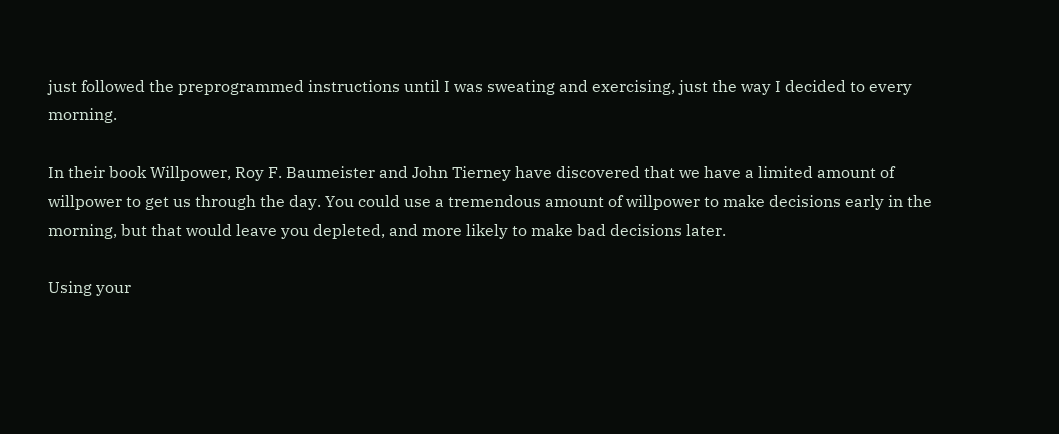just followed the preprogrammed instructions until I was sweating and exercising, just the way I decided to every morning.

In their book Willpower, Roy F. Baumeister and John Tierney have discovered that we have a limited amount of willpower to get us through the day. You could use a tremendous amount of willpower to make decisions early in the morning, but that would leave you depleted, and more likely to make bad decisions later.

Using your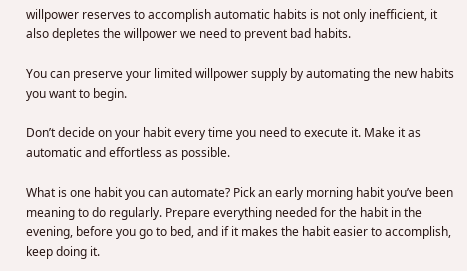willpower reserves to accomplish automatic habits is not only inefficient, it also depletes the willpower we need to prevent bad habits.

You can preserve your limited willpower supply by automating the new habits you want to begin.

Don’t decide on your habit every time you need to execute it. Make it as automatic and effortless as possible.

What is one habit you can automate? Pick an early morning habit you’ve been meaning to do regularly. Prepare everything needed for the habit in the evening, before you go to bed, and if it makes the habit easier to accomplish, keep doing it.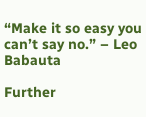“Make it so easy you can’t say no.” – Leo Babauta

Further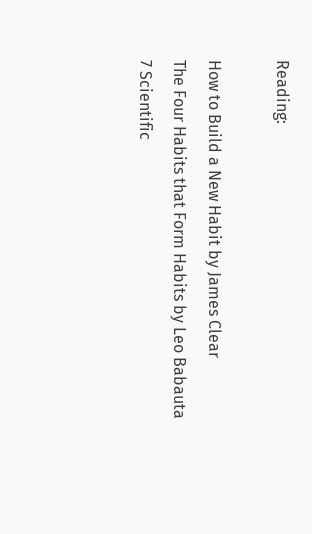Reading:

How to Build a New Habit by James Clear
The Four Habits that Form Habits by Leo Babauta
7 Scientific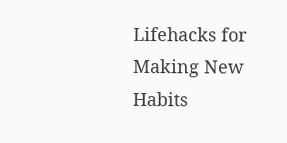Lifehacks for Making New Habits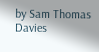by Sam Thomas Davies